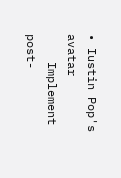• Iustin Pop's avatar
    Implement post-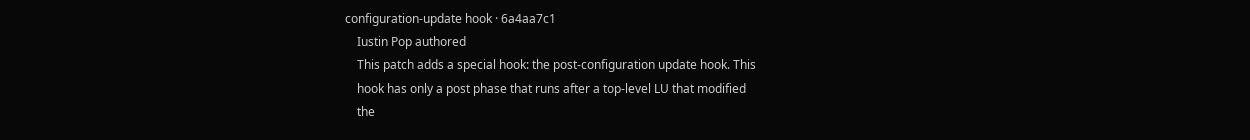configuration-update hook · 6a4aa7c1
    Iustin Pop authored
    This patch adds a special hook: the post-configuration update hook. This
    hook has only a post phase that runs after a top-level LU that modified
    the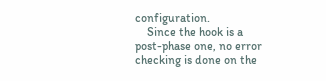configuration.
    Since the hook is a post-phase one, no error checking is done on the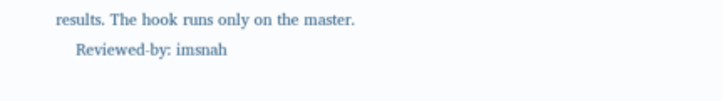results. The hook runs only on the master.
    Reviewed-by: imsnah